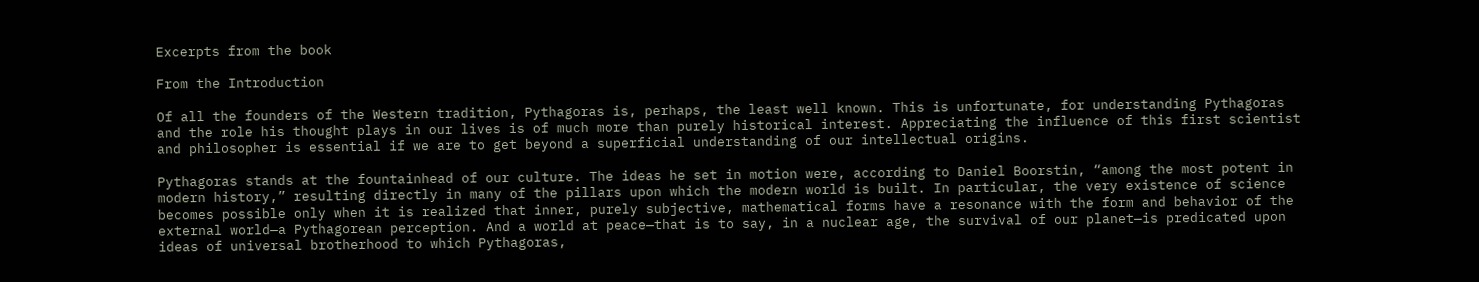Excerpts from the book

From the Introduction

Of all the founders of the Western tradition, Pythagoras is, perhaps, the least well known. This is unfortunate, for understanding Pythagoras and the role his thought plays in our lives is of much more than purely historical interest. Appreciating the influence of this first scientist and philosopher is essential if we are to get beyond a superficial understanding of our intellectual origins.

Pythagoras stands at the fountainhead of our culture. The ideas he set in motion were, according to Daniel Boorstin, “among the most potent in modern history,” resulting directly in many of the pillars upon which the modern world is built. In particular, the very existence of science becomes possible only when it is realized that inner, purely subjective, mathematical forms have a resonance with the form and behavior of the external world—a Pythagorean perception. And a world at peace—that is to say, in a nuclear age, the survival of our planet—is predicated upon ideas of universal brotherhood to which Pythagoras,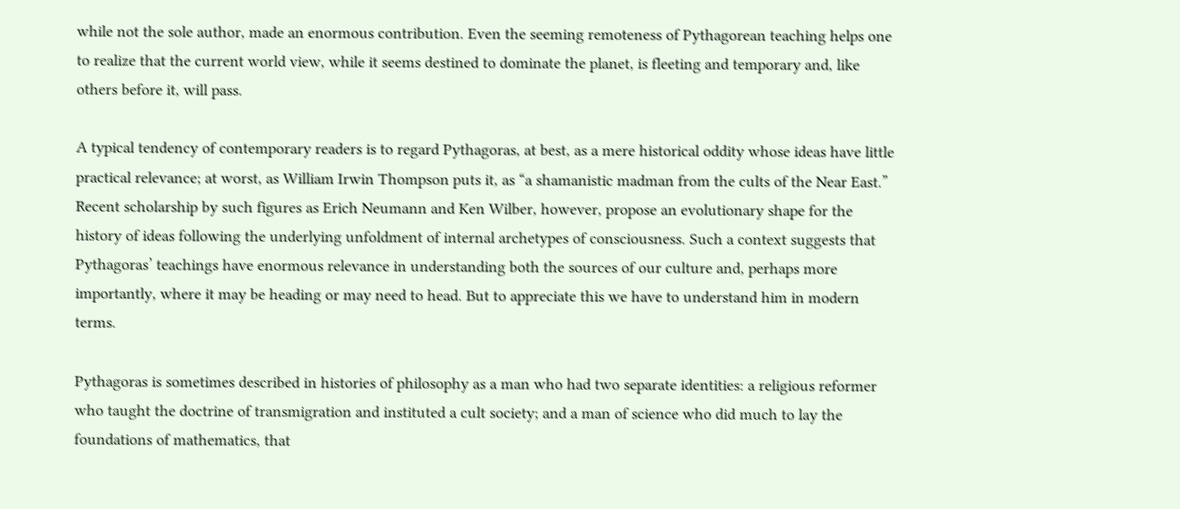while not the sole author, made an enormous contribution. Even the seeming remoteness of Pythagorean teaching helps one to realize that the current world view, while it seems destined to dominate the planet, is fleeting and temporary and, like others before it, will pass.

A typical tendency of contemporary readers is to regard Pythagoras, at best, as a mere historical oddity whose ideas have little practical relevance; at worst, as William Irwin Thompson puts it, as “a shamanistic madman from the cults of the Near East.” Recent scholarship by such figures as Erich Neumann and Ken Wilber, however, propose an evolutionary shape for the history of ideas following the underlying unfoldment of internal archetypes of consciousness. Such a context suggests that Pythagoras’ teachings have enormous relevance in understanding both the sources of our culture and, perhaps more importantly, where it may be heading or may need to head. But to appreciate this we have to understand him in modern terms.

Pythagoras is sometimes described in histories of philosophy as a man who had two separate identities: a religious reformer who taught the doctrine of transmigration and instituted a cult society; and a man of science who did much to lay the foundations of mathematics, that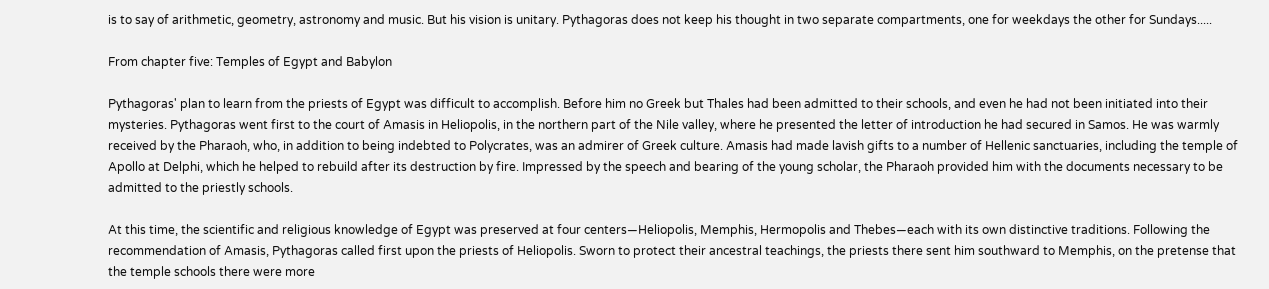is to say of arithmetic, geometry, astronomy and music. But his vision is unitary. Pythagoras does not keep his thought in two separate compartments, one for weekdays the other for Sundays.....

From chapter five: Temples of Egypt and Babylon

Pythagoras' plan to learn from the priests of Egypt was difficult to accomplish. Before him no Greek but Thales had been admitted to their schools, and even he had not been initiated into their mysteries. Pythagoras went first to the court of Amasis in Heliopolis, in the northern part of the Nile valley, where he presented the letter of introduction he had secured in Samos. He was warmly received by the Pharaoh, who, in addition to being indebted to Polycrates, was an admirer of Greek culture. Amasis had made lavish gifts to a number of Hellenic sanctuaries, including the temple of Apollo at Delphi, which he helped to rebuild after its destruction by fire. Impressed by the speech and bearing of the young scholar, the Pharaoh provided him with the documents necessary to be admitted to the priestly schools.

At this time, the scientific and religious knowledge of Egypt was preserved at four centers—Heliopolis, Memphis, Hermopolis and Thebes—each with its own distinctive traditions. Following the recommendation of Amasis, Pythagoras called first upon the priests of Heliopolis. Sworn to protect their ancestral teachings, the priests there sent him southward to Memphis, on the pretense that the temple schools there were more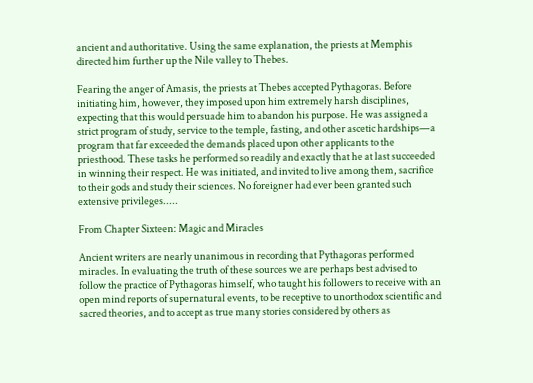ancient and authoritative. Using the same explanation, the priests at Memphis directed him further up the Nile valley to Thebes.

Fearing the anger of Amasis, the priests at Thebes accepted Pythagoras. Before initiating him, however, they imposed upon him extremely harsh disciplines, expecting that this would persuade him to abandon his purpose. He was assigned a strict program of study, service to the temple, fasting, and other ascetic hardships—a program that far exceeded the demands placed upon other applicants to the priesthood. These tasks he performed so readily and exactly that he at last succeeded in winning their respect. He was initiated, and invited to live among them, sacrifice to their gods and study their sciences. No foreigner had ever been granted such extensive privileges.....

From Chapter Sixteen: Magic and Miracles

Ancient writers are nearly unanimous in recording that Pythagoras performed miracles. In evaluating the truth of these sources we are perhaps best advised to follow the practice of Pythagoras himself, who taught his followers to receive with an open mind reports of supernatural events, to be receptive to unorthodox scientific and sacred theories, and to accept as true many stories considered by others as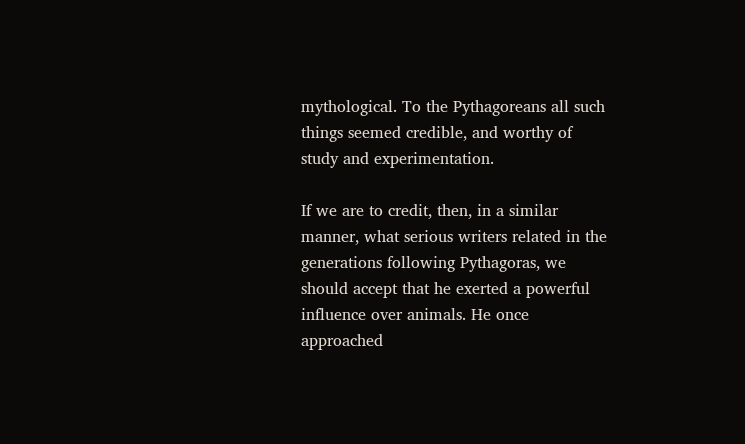mythological. To the Pythagoreans all such things seemed credible, and worthy of study and experimentation.

If we are to credit, then, in a similar manner, what serious writers related in the generations following Pythagoras, we should accept that he exerted a powerful influence over animals. He once approached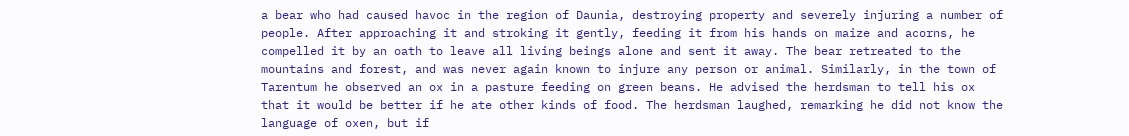a bear who had caused havoc in the region of Daunia, destroying property and severely injuring a number of people. After approaching it and stroking it gently, feeding it from his hands on maize and acorns, he compelled it by an oath to leave all living beings alone and sent it away. The bear retreated to the mountains and forest, and was never again known to injure any person or animal. Similarly, in the town of Tarentum he observed an ox in a pasture feeding on green beans. He advised the herdsman to tell his ox that it would be better if he ate other kinds of food. The herdsman laughed, remarking he did not know the language of oxen, but if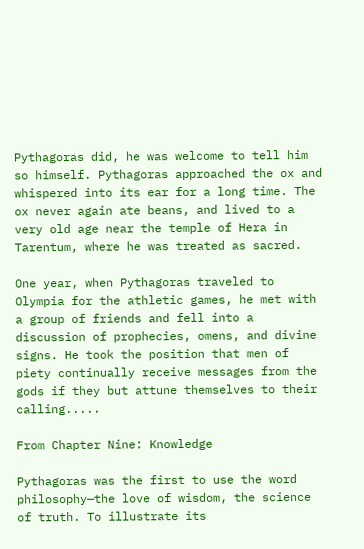Pythagoras did, he was welcome to tell him so himself. Pythagoras approached the ox and whispered into its ear for a long time. The ox never again ate beans, and lived to a very old age near the temple of Hera in Tarentum, where he was treated as sacred.

One year, when Pythagoras traveled to Olympia for the athletic games, he met with a group of friends and fell into a discussion of prophecies, omens, and divine signs. He took the position that men of piety continually receive messages from the gods if they but attune themselves to their calling.....

From Chapter Nine: Knowledge

Pythagoras was the first to use the word philosophy—the love of wisdom, the science of truth. To illustrate its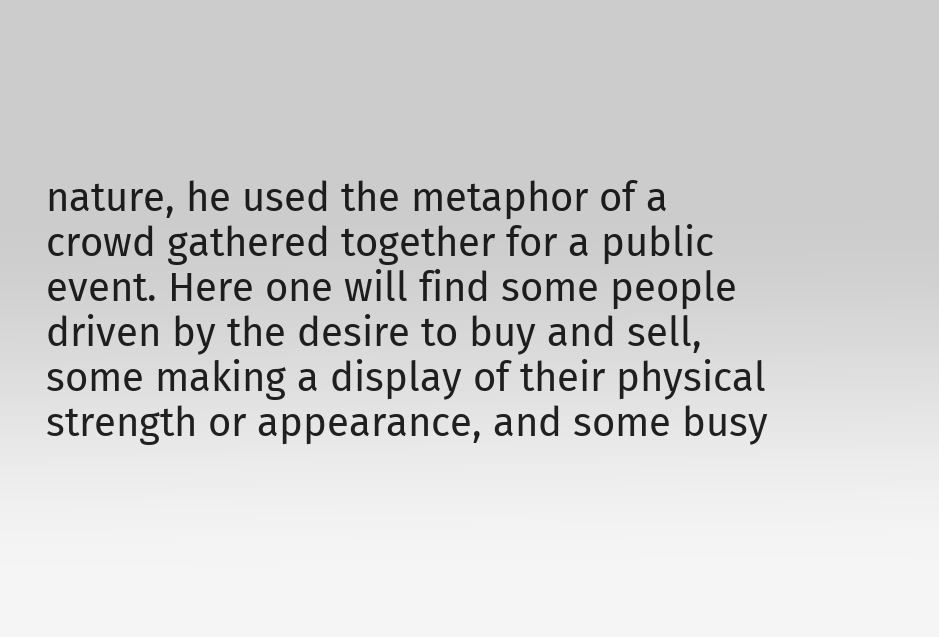nature, he used the metaphor of a crowd gathered together for a public event. Here one will find some people driven by the desire to buy and sell, some making a display of their physical strength or appearance, and some busy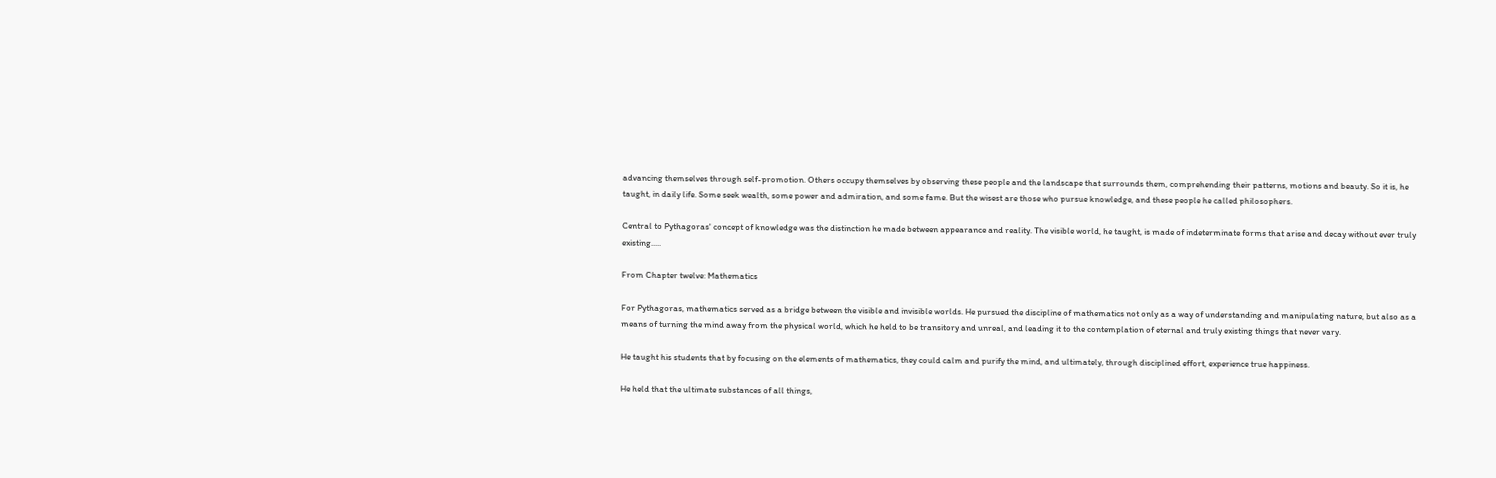advancing themselves through self-promotion. Others occupy themselves by observing these people and the landscape that surrounds them, comprehending their patterns, motions and beauty. So it is, he taught, in daily life. Some seek wealth, some power and admiration, and some fame. But the wisest are those who pursue knowledge, and these people he called philosophers.

Central to Pythagoras' concept of knowledge was the distinction he made between appearance and reality. The visible world, he taught, is made of indeterminate forms that arise and decay without ever truly existing.....

From Chapter twelve: Mathematics

For Pythagoras, mathematics served as a bridge between the visible and invisible worlds. He pursued the discipline of mathematics not only as a way of understanding and manipulating nature, but also as a means of turning the mind away from the physical world, which he held to be transitory and unreal, and leading it to the contemplation of eternal and truly existing things that never vary.

He taught his students that by focusing on the elements of mathematics, they could calm and purify the mind, and ultimately, through disciplined effort, experience true happiness.

He held that the ultimate substances of all things,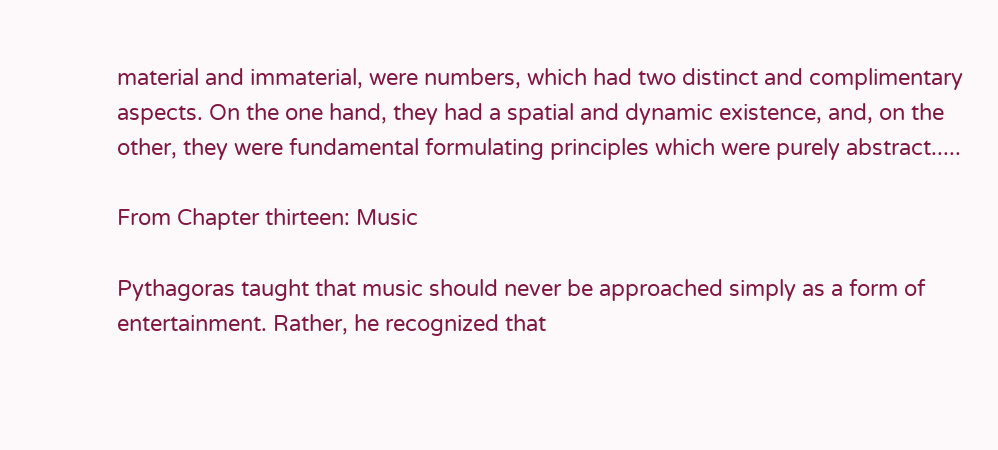material and immaterial, were numbers, which had two distinct and complimentary aspects. On the one hand, they had a spatial and dynamic existence, and, on the other, they were fundamental formulating principles which were purely abstract.....

From Chapter thirteen: Music

Pythagoras taught that music should never be approached simply as a form of entertainment. Rather, he recognized that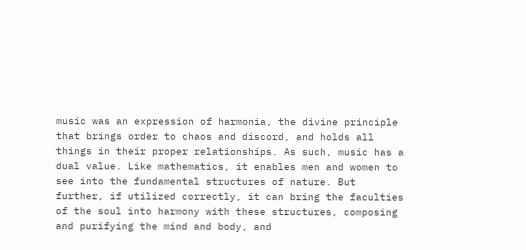music was an expression of harmonia, the divine principle that brings order to chaos and discord, and holds all things in their proper relationships. As such, music has a dual value. Like mathematics, it enables men and women to see into the fundamental structures of nature. But further, if utilized correctly, it can bring the faculties of the soul into harmony with these structures, composing and purifying the mind and body, and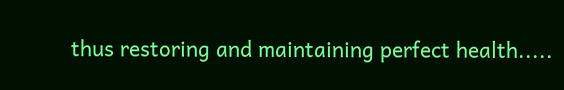thus restoring and maintaining perfect health.....